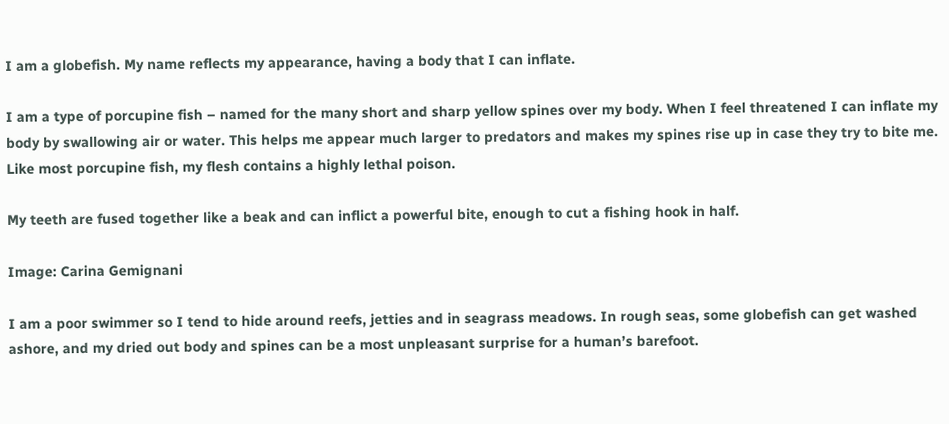I am a globefish. My name reflects my appearance, having a body that I can inflate.

I am a type of porcupine fish – named for the many short and sharp yellow spines over my body. When I feel threatened I can inflate my body by swallowing air or water. This helps me appear much larger to predators and makes my spines rise up in case they try to bite me. Like most porcupine fish, my flesh contains a highly lethal poison.

My teeth are fused together like a beak and can inflict a powerful bite, enough to cut a fishing hook in half.

Image: Carina Gemignani

I am a poor swimmer so I tend to hide around reefs, jetties and in seagrass meadows. In rough seas, some globefish can get washed ashore, and my dried out body and spines can be a most unpleasant surprise for a human’s barefoot.